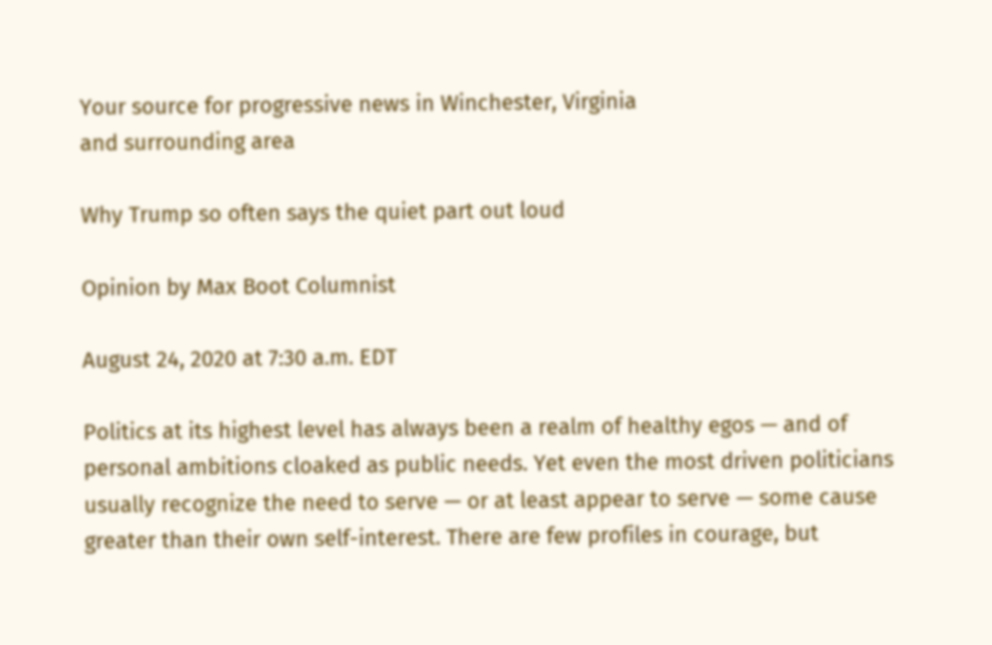Your source for progressive news in Winchester, Virginia
and surrounding area

Why Trump so often says the quiet part out loud

Opinion by Max Boot Columnist

August 24, 2020 at 7:30 a.m. EDT

Politics at its highest level has always been a realm of healthy egos — and of personal ambitions cloaked as public needs. Yet even the most driven politicians usually recognize the need to serve — or at least appear to serve — some cause greater than their own self-interest. There are few profiles in courage, but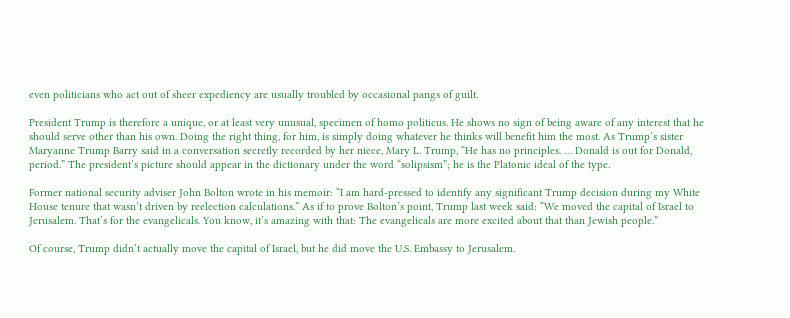even politicians who act out of sheer expediency are usually troubled by occasional pangs of guilt.

President Trump is therefore a unique, or at least very unusual, specimen of homo politicus. He shows no sign of being aware of any interest that he should serve other than his own. Doing the right thing, for him, is simply doing whatever he thinks will benefit him the most. As Trump’s sister Maryanne Trump Barry said in a conversation secretly recorded by her niece, Mary L. Trump, “He has no principles. … Donald is out for Donald, period.” The president’s picture should appear in the dictionary under the word “solipsism”; he is the Platonic ideal of the type.

Former national security adviser John Bolton wrote in his memoir: “I am hard-pressed to identify any significant Trump decision during my White House tenure that wasn’t driven by reelection calculations.” As if to prove Bolton’s point, Trump last week said: “We moved the capital of Israel to Jerusalem. That’s for the evangelicals. You know, it’s amazing with that: The evangelicals are more excited about that than Jewish people.”

Of course, Trump didn’t actually move the capital of Israel, but he did move the U.S. Embassy to Jerusalem.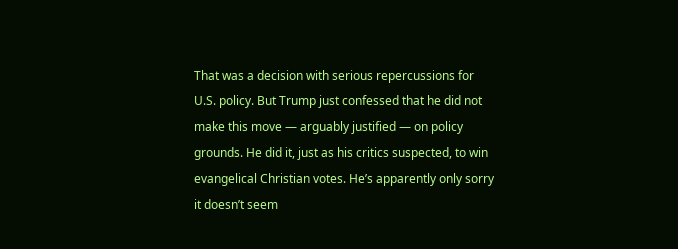That was a decision with serious repercussions for U.S. policy. But Trump just confessed that he did not make this move — arguably justified — on policy grounds. He did it, just as his critics suspected, to win evangelical Christian votes. He’s apparently only sorry it doesn’t seem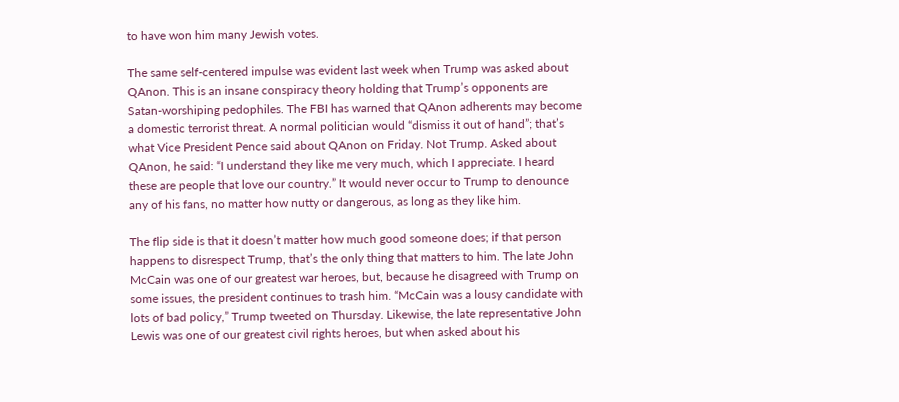to have won him many Jewish votes.

The same self-centered impulse was evident last week when Trump was asked about QAnon. This is an insane conspiracy theory holding that Trump’s opponents are Satan-worshiping pedophiles. The FBI has warned that QAnon adherents may become a domestic terrorist threat. A normal politician would “dismiss it out of hand”; that’s what Vice President Pence said about QAnon on Friday. Not Trump. Asked about QAnon, he said: “I understand they like me very much, which I appreciate. I heard these are people that love our country.” It would never occur to Trump to denounce any of his fans, no matter how nutty or dangerous, as long as they like him.

The flip side is that it doesn’t matter how much good someone does; if that person happens to disrespect Trump, that’s the only thing that matters to him. The late John McCain was one of our greatest war heroes, but, because he disagreed with Trump on some issues, the president continues to trash him. “McCain was a lousy candidate with lots of bad policy,” Trump tweeted on Thursday. Likewise, the late representative John Lewis was one of our greatest civil rights heroes, but when asked about his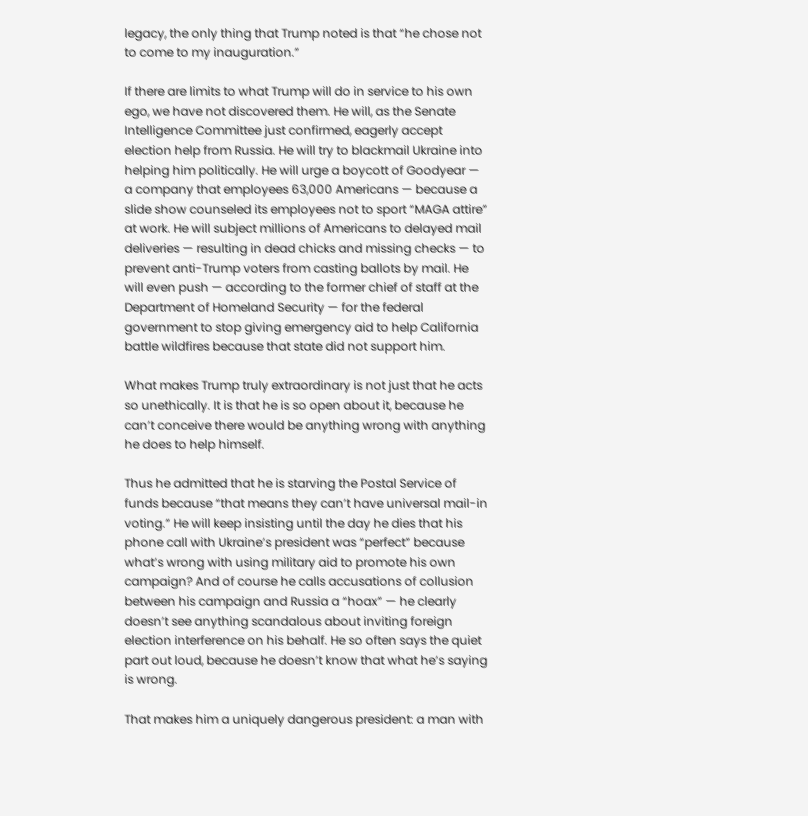legacy, the only thing that Trump noted is that “he chose not to come to my inauguration.”

If there are limits to what Trump will do in service to his own ego, we have not discovered them. He will, as the Senate Intelligence Committee just confirmed, eagerly accept election help from Russia. He will try to blackmail Ukraine into helping him politically. He will urge a boycott of Goodyear — a company that employees 63,000 Americans — because a slide show counseled its employees not to sport “MAGA attire” at work. He will subject millions of Americans to delayed mail deliveries — resulting in dead chicks and missing checks — to prevent anti-Trump voters from casting ballots by mail. He will even push — according to the former chief of staff at the Department of Homeland Security — for the federal government to stop giving emergency aid to help California battle wildfires because that state did not support him.

What makes Trump truly extraordinary is not just that he acts so unethically. It is that he is so open about it, because he can’t conceive there would be anything wrong with anything he does to help himself.

Thus he admitted that he is starving the Postal Service of funds because “that means they can’t have universal mail-in voting.” He will keep insisting until the day he dies that his phone call with Ukraine’s president was “perfect” because what’s wrong with using military aid to promote his own campaign? And of course he calls accusations of collusion between his campaign and Russia a “hoax” — he clearly doesn’t see anything scandalous about inviting foreign election interference on his behalf. He so often says the quiet part out loud, because he doesn’t know that what he’s saying is wrong.

That makes him a uniquely dangerous president: a man with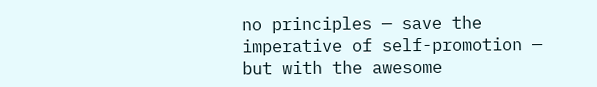no principles — save the imperative of self-promotion — but with the awesome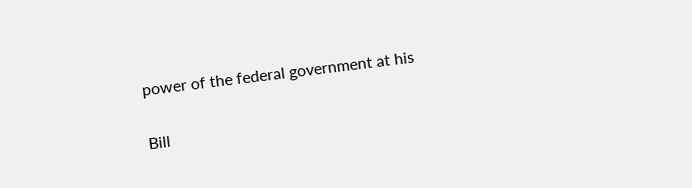power of the federal government at his

Bill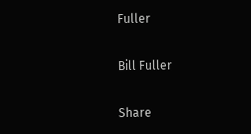Fuller

Bill Fuller

Share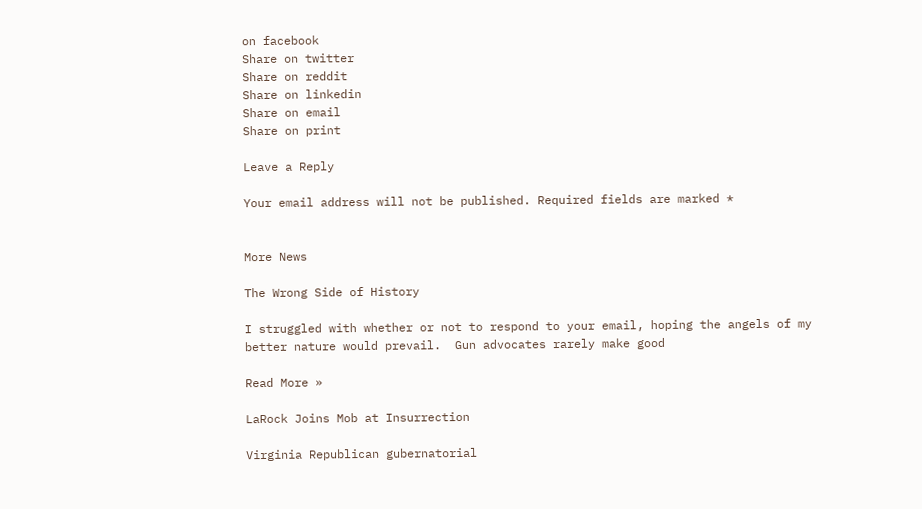on facebook
Share on twitter
Share on reddit
Share on linkedin
Share on email
Share on print

Leave a Reply

Your email address will not be published. Required fields are marked *


More News

The Wrong Side of History

I struggled with whether or not to respond to your email, hoping the angels of my better nature would prevail.  Gun advocates rarely make good

Read More »

LaRock Joins Mob at Insurrection

Virginia Republican gubernatorial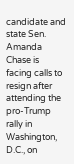candidate and state Sen. Amanda Chase is facing calls to resign after attending the pro-Trump rally in Washington, D.C., on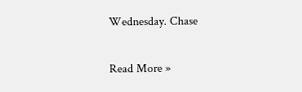Wednesday. Chase

Read More »